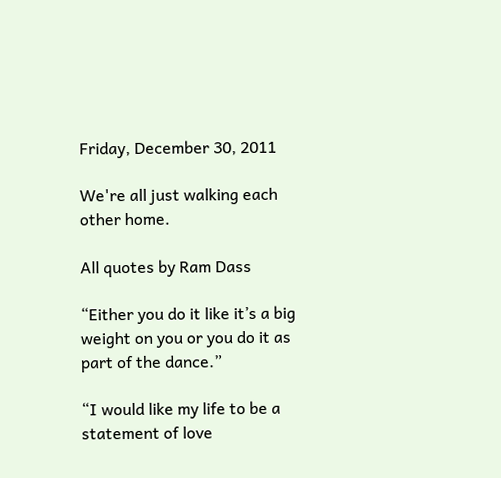Friday, December 30, 2011

We're all just walking each other home.

All quotes by Ram Dass

“Either you do it like it’s a big weight on you or you do it as part of the dance.”

“I would like my life to be a statement of love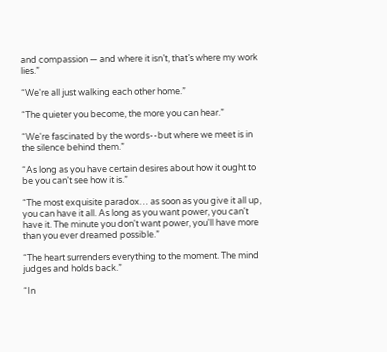and compassion — and where it isn’t, that’s where my work lies.”

“We're all just walking each other home.”

“The quieter you become, the more you can hear.”

“We're fascinated by the words--but where we meet is in the silence behind them.”

“As long as you have certain desires about how it ought to be you can't see how it is.”

“The most exquisite paradox… as soon as you give it all up, you can have it all. As long as you want power, you can't have it. The minute you don't want power, you'll have more than you ever dreamed possible.”

“The heart surrenders everything to the moment. The mind judges and holds back.”

“In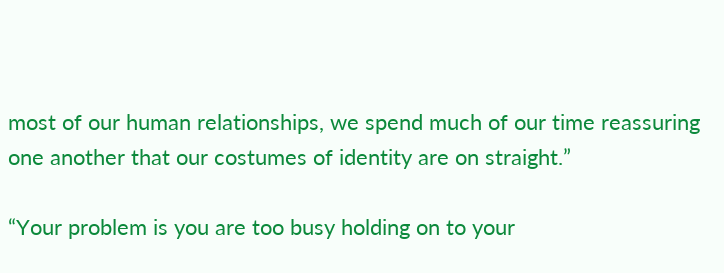most of our human relationships, we spend much of our time reassuring one another that our costumes of identity are on straight.”

“Your problem is you are too busy holding on to your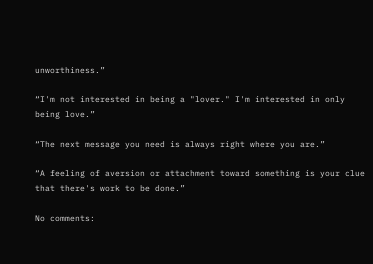unworthiness.”

“I'm not interested in being a "lover." I'm interested in only being love.”

“The next message you need is always right where you are.”

“A feeling of aversion or attachment toward something is your clue that there's work to be done.”

No comments: